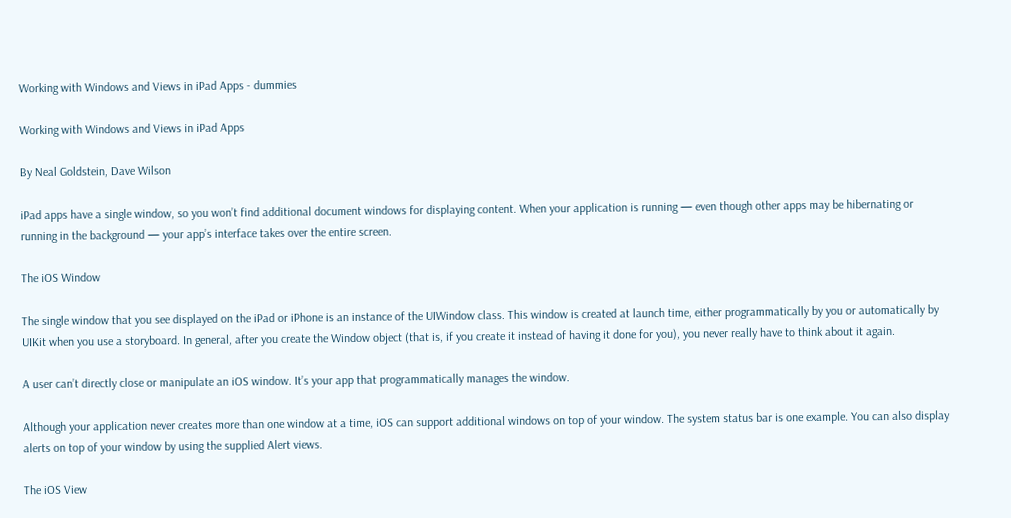Working with Windows and Views in iPad Apps - dummies

Working with Windows and Views in iPad Apps

By Neal Goldstein, Dave Wilson

iPad apps have a single window, so you won’t find additional document windows for displaying content. When your application is running — even though other apps may be hibernating or running in the background — your app’s interface takes over the entire screen.

The iOS Window

The single window that you see displayed on the iPad or iPhone is an instance of the UIWindow class. This window is created at launch time, either programmatically by you or automatically by UIKit when you use a storyboard. In general, after you create the Window object (that is, if you create it instead of having it done for you), you never really have to think about it again.

A user can’t directly close or manipulate an iOS window. It’s your app that programmatically manages the window.

Although your application never creates more than one window at a time, iOS can support additional windows on top of your window. The system status bar is one example. You can also display alerts on top of your window by using the supplied Alert views.

The iOS View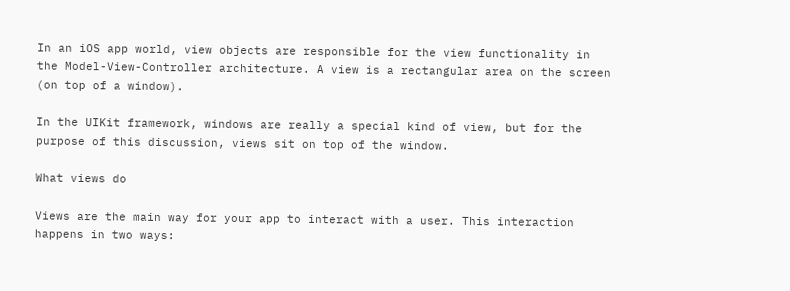In an iOS app world, view objects are responsible for the view functionality in the Model-View-Controller architecture. A view is a rectangular area on the screen (on top of a window).

In the UIKit framework, windows are really a special kind of view, but for the purpose of this discussion, views sit on top of the window.

What views do

Views are the main way for your app to interact with a user. This interaction happens in two ways: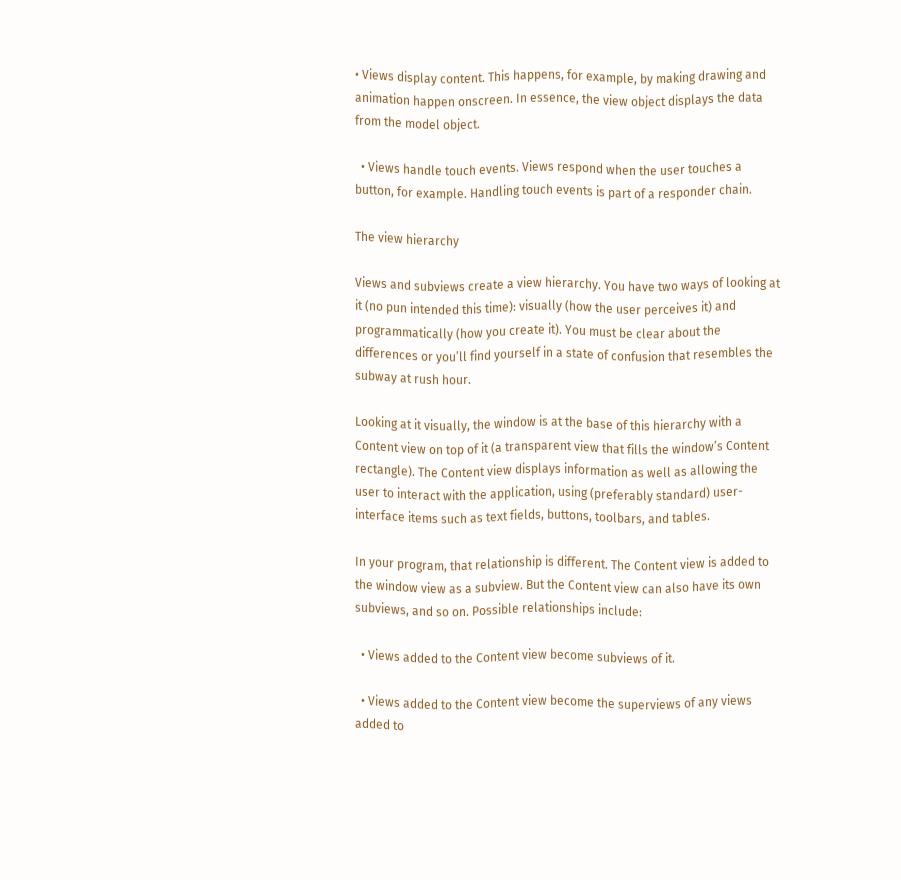• Views display content. This happens, for example, by making drawing and animation happen onscreen. In essence, the view object displays the data from the model object.

  • Views handle touch events. Views respond when the user touches a button, for example. Handling touch events is part of a responder chain.

The view hierarchy

Views and subviews create a view hierarchy. You have two ways of looking at it (no pun intended this time): visually (how the user perceives it) and programmatically (how you create it). You must be clear about the differences or you’ll find yourself in a state of confusion that resembles the subway at rush hour.

Looking at it visually, the window is at the base of this hierarchy with a Content view on top of it (a transparent view that fills the window’s Content rectangle). The Content view displays information as well as allowing the user to interact with the application, using (preferably standard) user-interface items such as text fields, buttons, toolbars, and tables.

In your program, that relationship is different. The Content view is added to the window view as a subview. But the Content view can also have its own subviews, and so on. Possible relationships include:

  • Views added to the Content view become subviews of it.

  • Views added to the Content view become the superviews of any views added to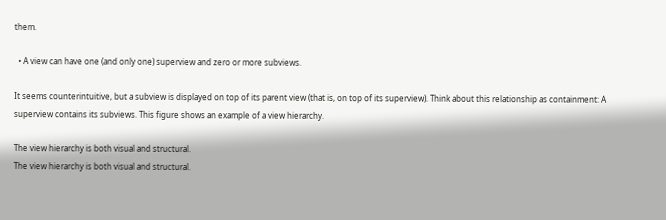them.

  • A view can have one (and only one) superview and zero or more subviews.

It seems counterintuitive, but a subview is displayed on top of its parent view (that is, on top of its superview). Think about this relationship as containment: A superview contains its subviews. This figure shows an example of a view hierarchy.

The view hierarchy is both visual and structural.
The view hierarchy is both visual and structural.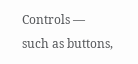Controls — such as buttons,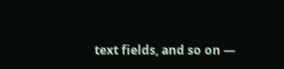text fields, and so on —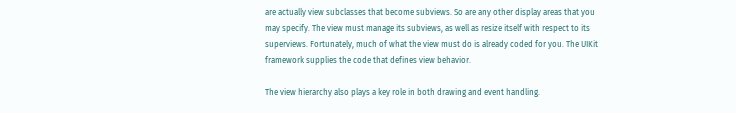are actually view subclasses that become subviews. So are any other display areas that you may specify. The view must manage its subviews, as well as resize itself with respect to its superviews. Fortunately, much of what the view must do is already coded for you. The UIKit framework supplies the code that defines view behavior.

The view hierarchy also plays a key role in both drawing and event handling.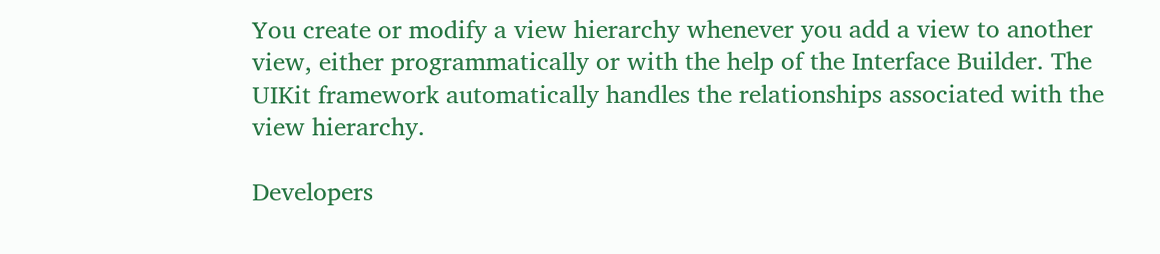You create or modify a view hierarchy whenever you add a view to another view, either programmatically or with the help of the Interface Builder. The UIKit framework automatically handles the relationships associated with the view hierarchy.

Developers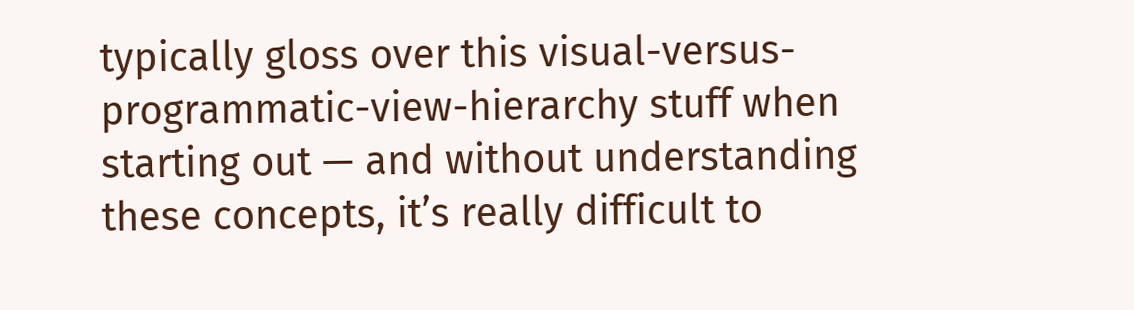typically gloss over this visual-versus-programmatic-view-hierarchy stuff when starting out — and without understanding these concepts, it’s really difficult to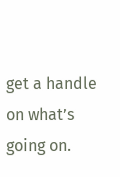get a handle on what’s going on.